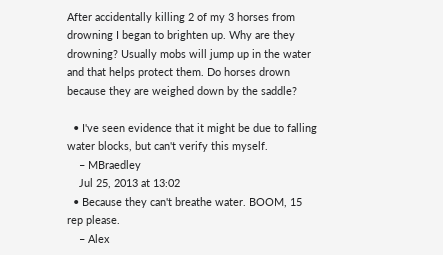After accidentally killing 2 of my 3 horses from drowning I began to brighten up. Why are they drowning? Usually mobs will jump up in the water and that helps protect them. Do horses drown because they are weighed down by the saddle?

  • I've seen evidence that it might be due to falling water blocks, but can't verify this myself.
    – MBraedley
    Jul 25, 2013 at 13:02
  • Because they can't breathe water. BOOM, 15 rep please.
    – Alex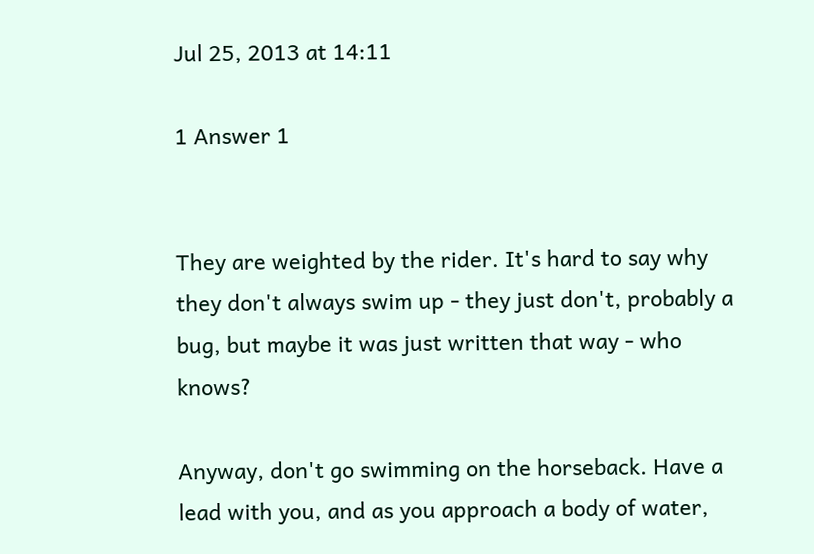Jul 25, 2013 at 14:11

1 Answer 1


They are weighted by the rider. It's hard to say why they don't always swim up - they just don't, probably a bug, but maybe it was just written that way - who knows?

Anyway, don't go swimming on the horseback. Have a lead with you, and as you approach a body of water,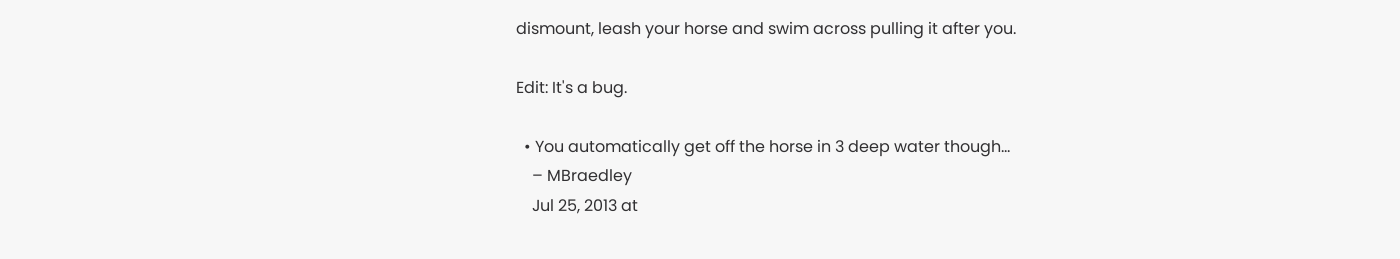dismount, leash your horse and swim across pulling it after you.

Edit: It's a bug.

  • You automatically get off the horse in 3 deep water though...
    – MBraedley
    Jul 25, 2013 at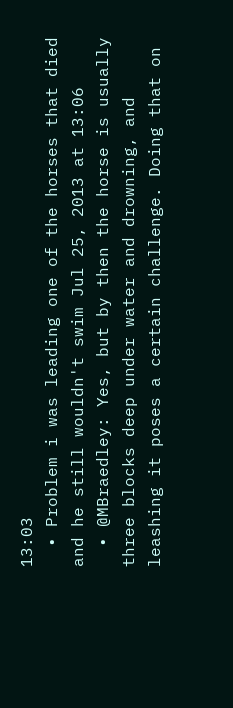13:03
  • Problem i was leading one of the horses that died and he still wouldn't swim Jul 25, 2013 at 13:06
  • @MBraedley: Yes, but by then the horse is usually three blocks deep under water and drowning, and leashing it poses a certain challenge. Doing that on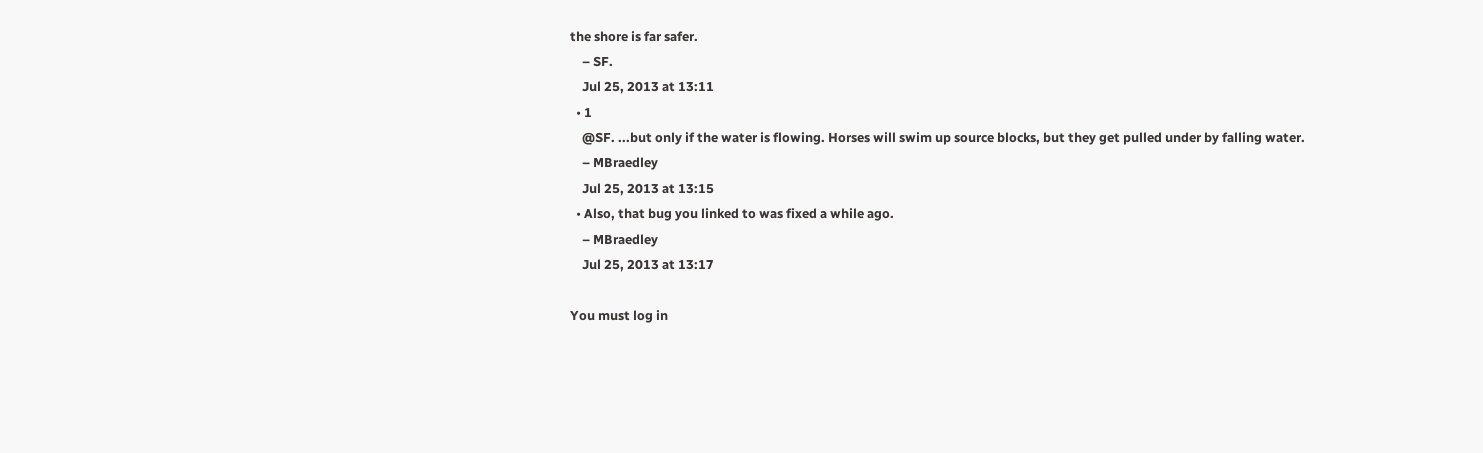the shore is far safer.
    – SF.
    Jul 25, 2013 at 13:11
  • 1
    @SF. ...but only if the water is flowing. Horses will swim up source blocks, but they get pulled under by falling water.
    – MBraedley
    Jul 25, 2013 at 13:15
  • Also, that bug you linked to was fixed a while ago.
    – MBraedley
    Jul 25, 2013 at 13:17

You must log in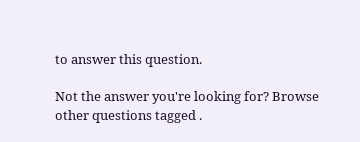to answer this question.

Not the answer you're looking for? Browse other questions tagged .